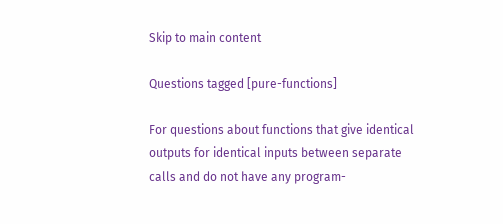Skip to main content

Questions tagged [pure-functions]

For questions about functions that give identical outputs for identical inputs between separate calls and do not have any program-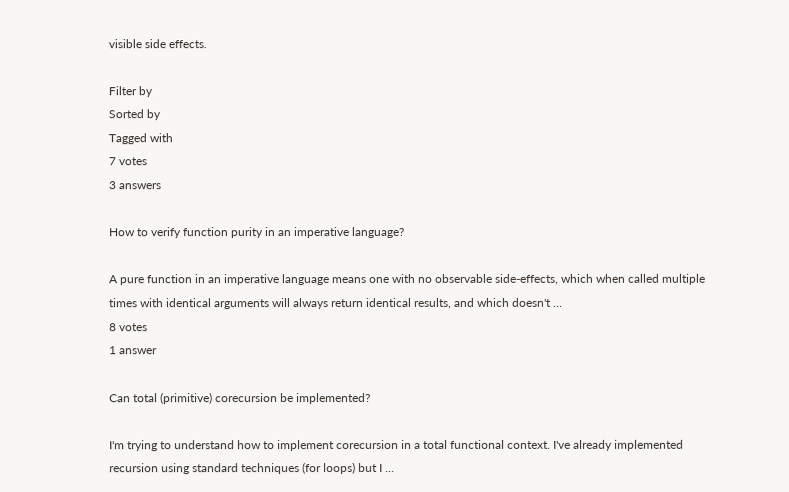visible side effects.

Filter by
Sorted by
Tagged with
7 votes
3 answers

How to verify function purity in an imperative language?

A pure function in an imperative language means one with no observable side-effects, which when called multiple times with identical arguments will always return identical results, and which doesn't ...
8 votes
1 answer

Can total (primitive) corecursion be implemented?

I'm trying to understand how to implement corecursion in a total functional context. I've already implemented recursion using standard techniques (for loops) but I ...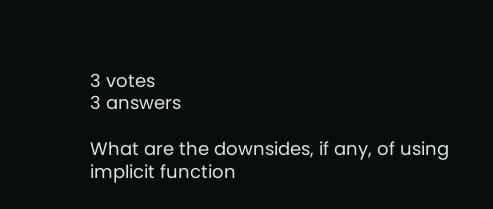3 votes
3 answers

What are the downsides, if any, of using implicit function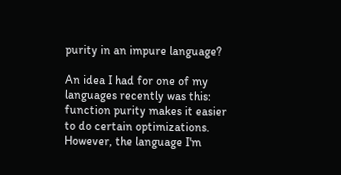purity in an impure language?

An idea I had for one of my languages recently was this: function purity makes it easier to do certain optimizations. However, the language I'm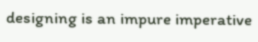designing is an impure imperative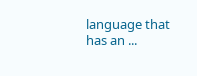language that has an ...